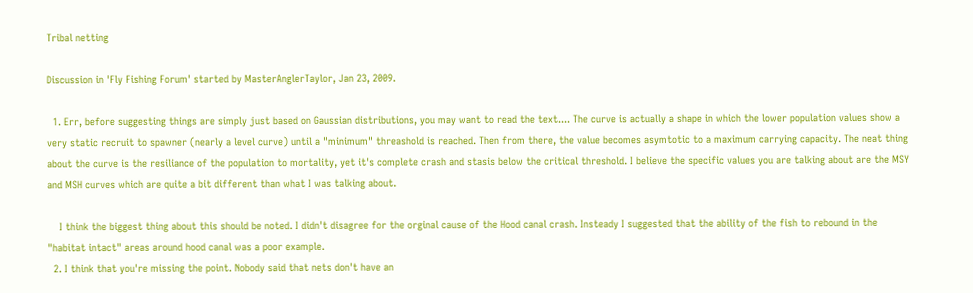Tribal netting

Discussion in 'Fly Fishing Forum' started by MasterAnglerTaylor, Jan 23, 2009.

  1. Err, before suggesting things are simply just based on Gaussian distributions, you may want to read the text.... The curve is actually a shape in which the lower population values show a very static recruit to spawner (nearly a level curve) until a "minimum" threashold is reached. Then from there, the value becomes asymtotic to a maximum carrying capacity. The neat thing about the curve is the resiliance of the population to mortality, yet it's complete crash and stasis below the critical threshold. I believe the specific values you are talking about are the MSY and MSH curves which are quite a bit different than what I was talking about.

    I think the biggest thing about this should be noted. I didn't disagree for the orginal cause of the Hood canal crash. Insteady I suggested that the ability of the fish to rebound in the "habitat intact" areas around hood canal was a poor example.
  2. I think that you're missing the point. Nobody said that nets don't have an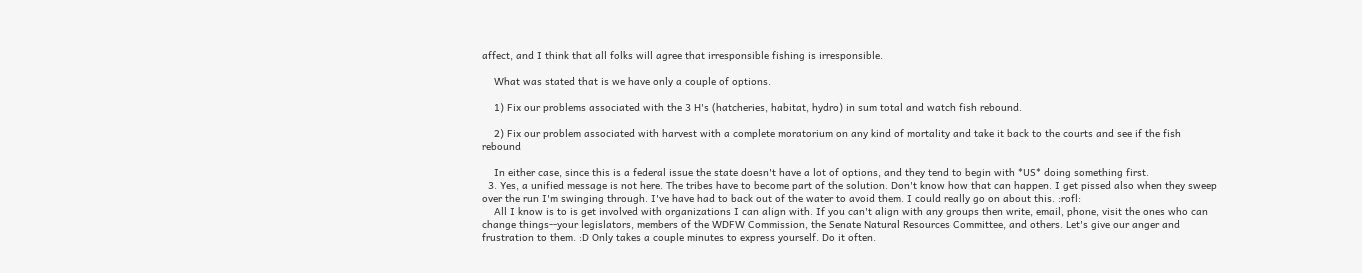affect, and I think that all folks will agree that irresponsible fishing is irresponsible.

    What was stated that is we have only a couple of options.

    1) Fix our problems associated with the 3 H's (hatcheries, habitat, hydro) in sum total and watch fish rebound.

    2) Fix our problem associated with harvest with a complete moratorium on any kind of mortality and take it back to the courts and see if the fish rebound

    In either case, since this is a federal issue the state doesn't have a lot of options, and they tend to begin with *US* doing something first.
  3. Yes, a unified message is not here. The tribes have to become part of the solution. Don't know how that can happen. I get pissed also when they sweep over the run I'm swinging through. I've have had to back out of the water to avoid them. I could really go on about this. :rofl:
    All I know is to is get involved with organizations I can align with. If you can't align with any groups then write, email, phone, visit the ones who can change things--your legislators, members of the WDFW Commission, the Senate Natural Resources Committee, and others. Let's give our anger and frustration to them. :D Only takes a couple minutes to express yourself. Do it often.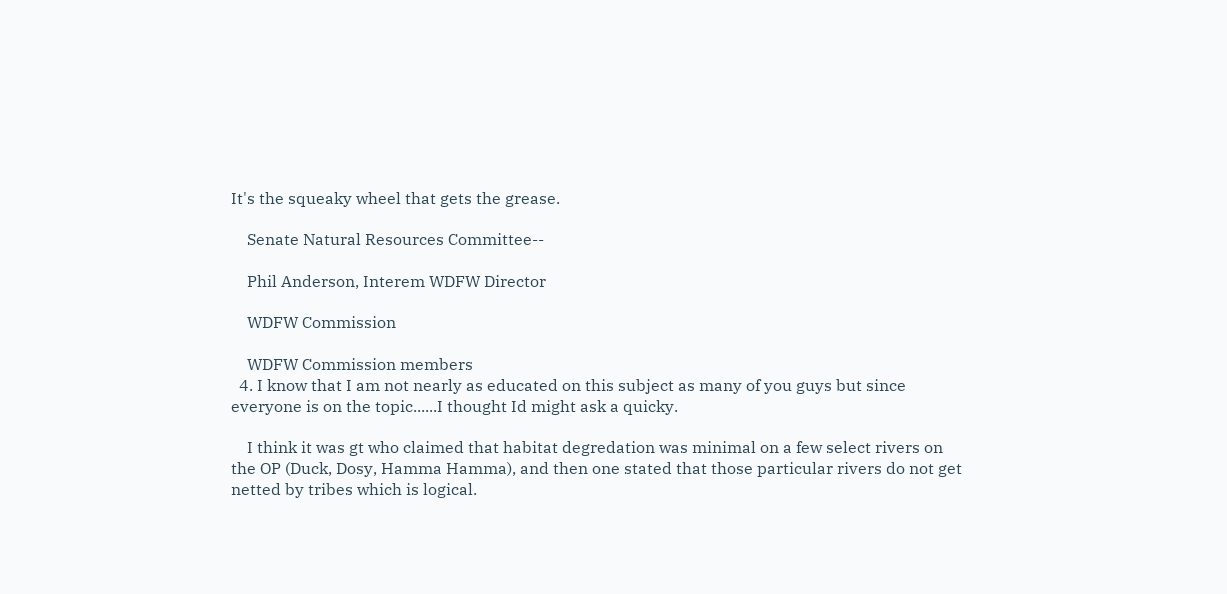It's the squeaky wheel that gets the grease.

    Senate Natural Resources Committee--

    Phil Anderson, Interem WDFW Director

    WDFW Commission

    WDFW Commission members
  4. I know that I am not nearly as educated on this subject as many of you guys but since everyone is on the topic......I thought Id might ask a quicky.

    I think it was gt who claimed that habitat degredation was minimal on a few select rivers on the OP (Duck, Dosy, Hamma Hamma), and then one stated that those particular rivers do not get netted by tribes which is logical.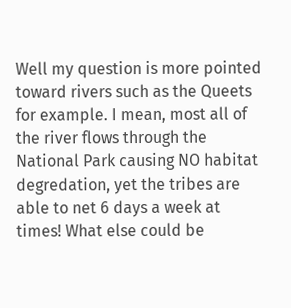Well my question is more pointed toward rivers such as the Queets for example. I mean, most all of the river flows through the National Park causing NO habitat degredation, yet the tribes are able to net 6 days a week at times! What else could be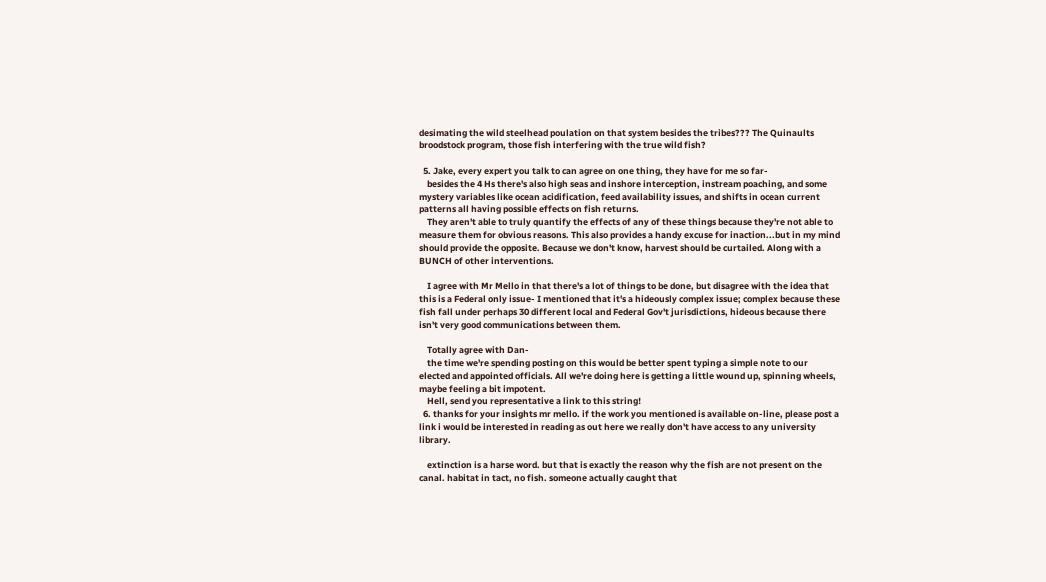desimating the wild steelhead poulation on that system besides the tribes??? The Quinaults broodstock program, those fish interfering with the true wild fish?

  5. Jake, every expert you talk to can agree on one thing, they have for me so far-
    besides the 4 Hs there's also high seas and inshore interception, instream poaching, and some mystery variables like ocean acidification, feed availability issues, and shifts in ocean current patterns all having possible effects on fish returns.
    They aren't able to truly quantify the effects of any of these things because they're not able to measure them for obvious reasons. This also provides a handy excuse for inaction...but in my mind should provide the opposite. Because we don't know, harvest should be curtailed. Along with a BUNCH of other interventions.

    I agree with Mr Mello in that there's a lot of things to be done, but disagree with the idea that this is a Federal only issue- I mentioned that it's a hideously complex issue; complex because these fish fall under perhaps 30 different local and Federal Gov't jurisdictions, hideous because there isn't very good communications between them.

    Totally agree with Dan-
    the time we're spending posting on this would be better spent typing a simple note to our elected and appointed officials. All we're doing here is getting a little wound up, spinning wheels, maybe feeling a bit impotent.
    Hell, send you representative a link to this string!
  6. thanks for your insights mr mello. if the work you mentioned is available on-line, please post a link i would be interested in reading as out here we really don't have access to any university library.

    extinction is a harse word. but that is exactly the reason why the fish are not present on the canal. habitat in tact, no fish. someone actually caught that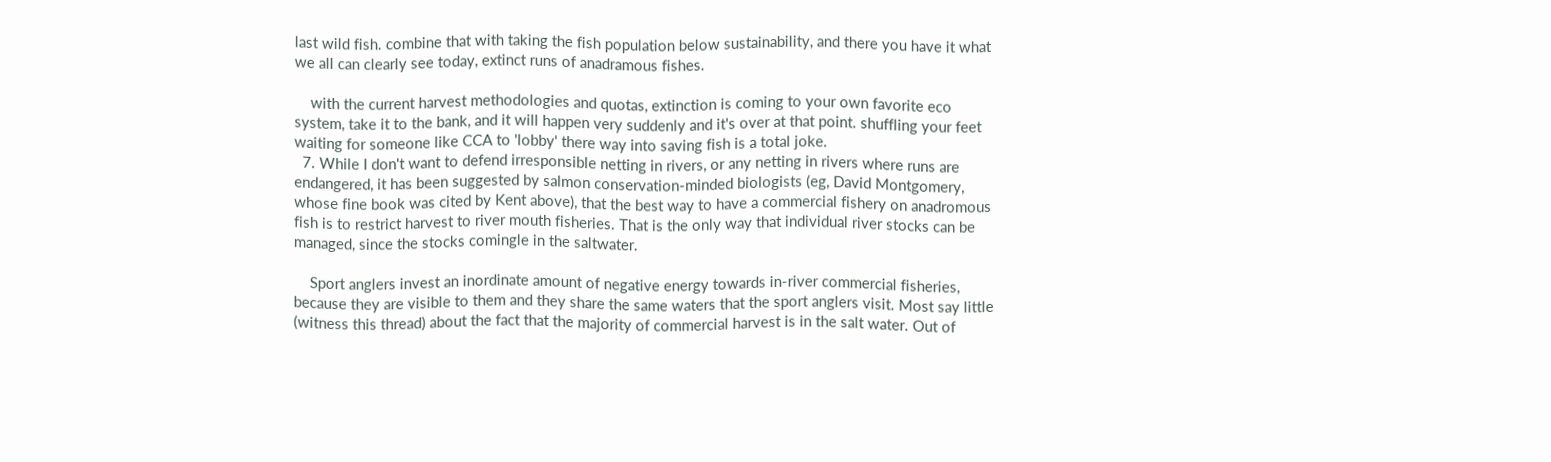last wild fish. combine that with taking the fish population below sustainability, and there you have it what we all can clearly see today, extinct runs of anadramous fishes.

    with the current harvest methodologies and quotas, extinction is coming to your own favorite eco system, take it to the bank, and it will happen very suddenly and it's over at that point. shuffling your feet waiting for someone like CCA to 'lobby' there way into saving fish is a total joke.
  7. While I don't want to defend irresponsible netting in rivers, or any netting in rivers where runs are endangered, it has been suggested by salmon conservation-minded biologists (eg, David Montgomery, whose fine book was cited by Kent above), that the best way to have a commercial fishery on anadromous fish is to restrict harvest to river mouth fisheries. That is the only way that individual river stocks can be managed, since the stocks comingle in the saltwater.

    Sport anglers invest an inordinate amount of negative energy towards in-river commercial fisheries, because they are visible to them and they share the same waters that the sport anglers visit. Most say little (witness this thread) about the fact that the majority of commercial harvest is in the salt water. Out of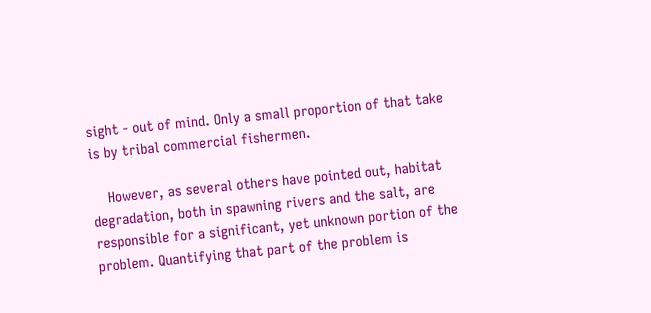sight - out of mind. Only a small proportion of that take is by tribal commercial fishermen.

    However, as several others have pointed out, habitat degradation, both in spawning rivers and the salt, are responsible for a significant, yet unknown portion of the problem. Quantifying that part of the problem is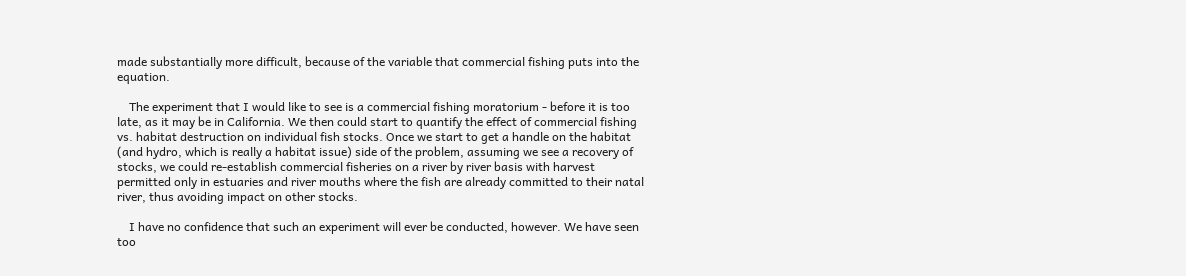made substantially more difficult, because of the variable that commercial fishing puts into the equation.

    The experiment that I would like to see is a commercial fishing moratorium - before it is too late, as it may be in California. We then could start to quantify the effect of commercial fishing vs. habitat destruction on individual fish stocks. Once we start to get a handle on the habitat (and hydro, which is really a habitat issue) side of the problem, assuming we see a recovery of stocks, we could re-establish commercial fisheries on a river by river basis with harvest permitted only in estuaries and river mouths where the fish are already committed to their natal river, thus avoiding impact on other stocks.

    I have no confidence that such an experiment will ever be conducted, however. We have seen too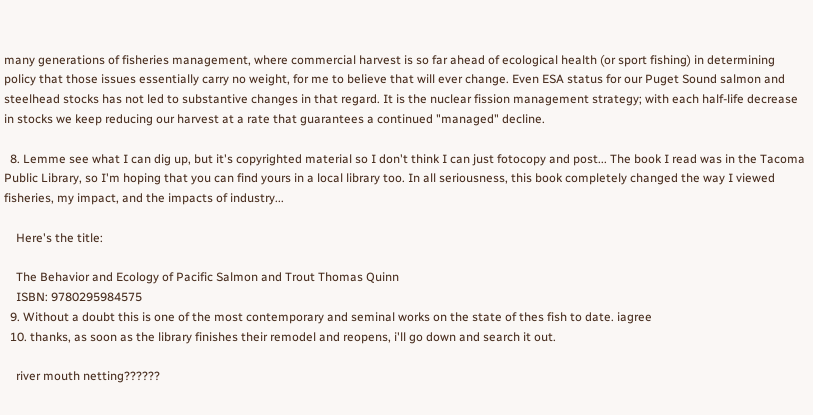many generations of fisheries management, where commercial harvest is so far ahead of ecological health (or sport fishing) in determining policy that those issues essentially carry no weight, for me to believe that will ever change. Even ESA status for our Puget Sound salmon and steelhead stocks has not led to substantive changes in that regard. It is the nuclear fission management strategy; with each half-life decrease in stocks we keep reducing our harvest at a rate that guarantees a continued "managed" decline.

  8. Lemme see what I can dig up, but it's copyrighted material so I don't think I can just fotocopy and post... The book I read was in the Tacoma Public Library, so I'm hoping that you can find yours in a local library too. In all seriousness, this book completely changed the way I viewed fisheries, my impact, and the impacts of industry...

    Here's the title:

    The Behavior and Ecology of Pacific Salmon and Trout Thomas Quinn
    ISBN: 9780295984575
  9. Without a doubt this is one of the most contemporary and seminal works on the state of thes fish to date. iagree
  10. thanks, as soon as the library finishes their remodel and reopens, i'll go down and search it out.

    river mouth netting??????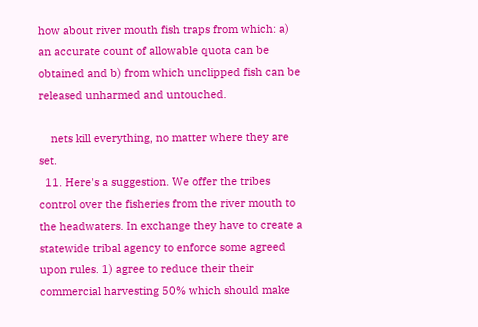how about river mouth fish traps from which: a) an accurate count of allowable quota can be obtained and b) from which unclipped fish can be released unharmed and untouched.

    nets kill everything, no matter where they are set.
  11. Here's a suggestion. We offer the tribes control over the fisheries from the river mouth to the headwaters. In exchange they have to create a statewide tribal agency to enforce some agreed upon rules. 1) agree to reduce their their commercial harvesting 50% which should make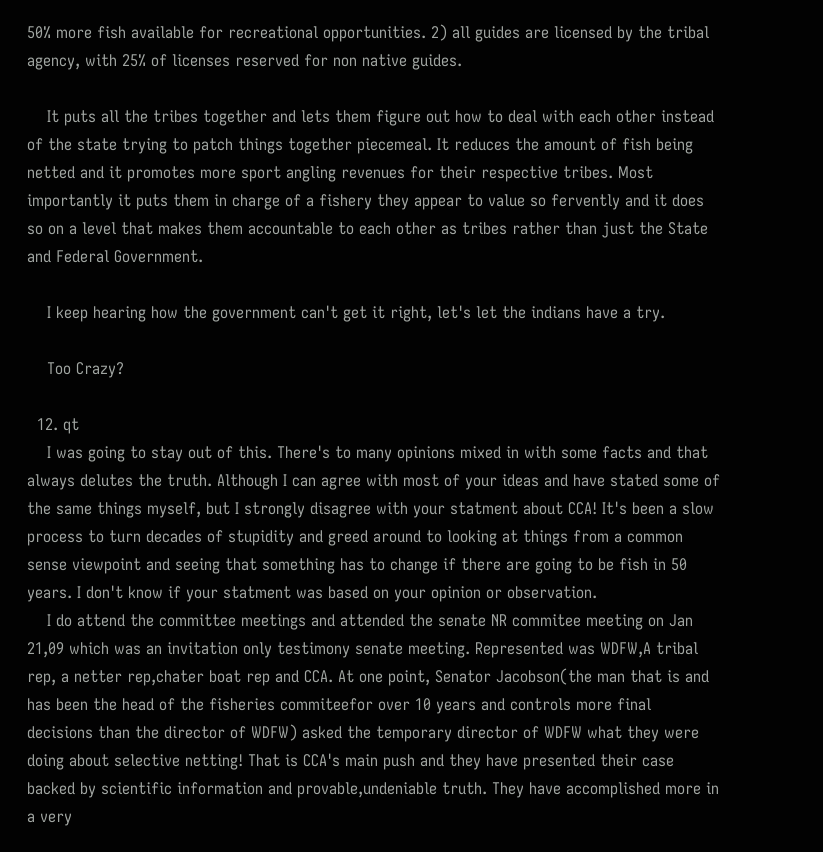50% more fish available for recreational opportunities. 2) all guides are licensed by the tribal agency, with 25% of licenses reserved for non native guides.

    It puts all the tribes together and lets them figure out how to deal with each other instead of the state trying to patch things together piecemeal. It reduces the amount of fish being netted and it promotes more sport angling revenues for their respective tribes. Most importantly it puts them in charge of a fishery they appear to value so fervently and it does so on a level that makes them accountable to each other as tribes rather than just the State and Federal Government.

    I keep hearing how the government can't get it right, let's let the indians have a try.

    Too Crazy?

  12. qt
    I was going to stay out of this. There's to many opinions mixed in with some facts and that always delutes the truth. Although I can agree with most of your ideas and have stated some of the same things myself, but I strongly disagree with your statment about CCA! It's been a slow process to turn decades of stupidity and greed around to looking at things from a common sense viewpoint and seeing that something has to change if there are going to be fish in 50 years. I don't know if your statment was based on your opinion or observation.
    I do attend the committee meetings and attended the senate NR commitee meeting on Jan 21,09 which was an invitation only testimony senate meeting. Represented was WDFW,A tribal rep, a netter rep,chater boat rep and CCA. At one point, Senator Jacobson(the man that is and has been the head of the fisheries commiteefor over 10 years and controls more final decisions than the director of WDFW) asked the temporary director of WDFW what they were doing about selective netting! That is CCA's main push and they have presented their case backed by scientific information and provable,undeniable truth. They have accomplished more in a very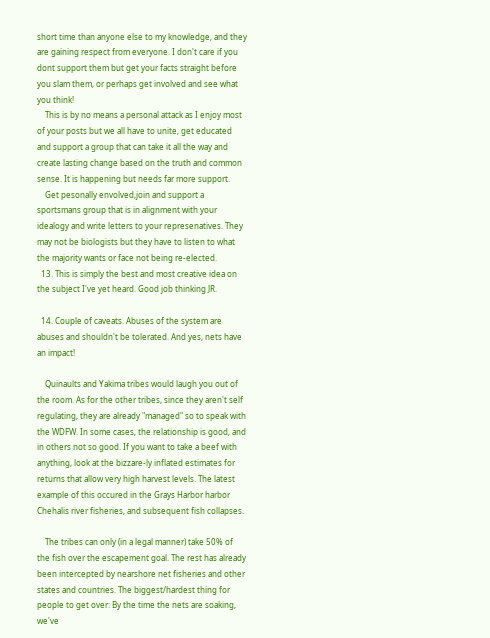short time than anyone else to my knowledge, and they are gaining respect from everyone. I don't care if you dont support them but get your facts straight before you slam them, or perhaps get involved and see what you think!
    This is by no means a personal attack as I enjoy most of your posts but we all have to unite, get educated and support a group that can take it all the way and create lasting change based on the truth and common sense. It is happening but needs far more support.
    Get pesonally envolved,join and support a sportsmans group that is in alignment with your idealogy and write letters to your represenatives. They may not be biologists but they have to listen to what the majority wants or face not being re-elected.
  13. This is simply the best and most creative idea on the subject I've yet heard. Good job thinking JR.

  14. Couple of caveats. Abuses of the system are abuses and shouldn't be tolerated. And yes, nets have an impact!

    Quinaults and Yakima tribes would laugh you out of the room. As for the other tribes, since they aren't self regulating, they are already "managed" so to speak with the WDFW. In some cases, the relationship is good, and in others not so good. If you want to take a beef with anything, look at the bizzare-ly inflated estimates for returns that allow very high harvest levels. The latest example of this occured in the Grays Harbor harbor Chehalis river fisheries, and subsequent fish collapses.

    The tribes can only (in a legal manner) take 50% of the fish over the escapement goal. The rest has already been intercepted by nearshore net fisheries and other states and countries. The biggest/hardest thing for people to get over: By the time the nets are soaking, we've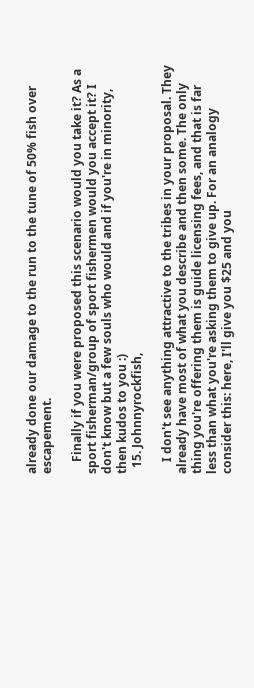already done our damage to the run to the tune of 50% fish over escapement.

    Finally if you were proposed this scenario would you take it? As a sport fisherman/group of sport fishermen would you accept it? I don't know but a few souls who would and if you're in minority, then kudos to you :)
  15. Johnnyrockfish,

    I don't see anything attractive to the tribes in your proposal. They already have most of what you describe and then some. The only thing you're offering them is guide licensing fees, and that is far less than what you're asking them to give up. For an analogy consider this: here, I'll give you $25 and you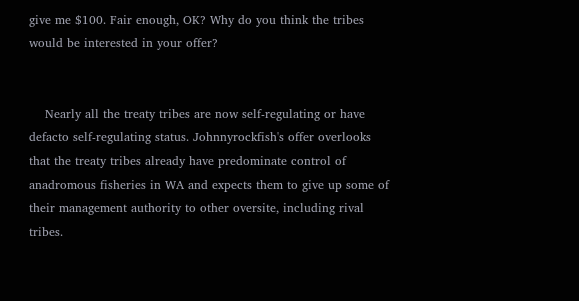give me $100. Fair enough, OK? Why do you think the tribes would be interested in your offer?


    Nearly all the treaty tribes are now self-regulating or have defacto self-regulating status. Johnnyrockfish's offer overlooks that the treaty tribes already have predominate control of anadromous fisheries in WA and expects them to give up some of their management authority to other oversite, including rival tribes.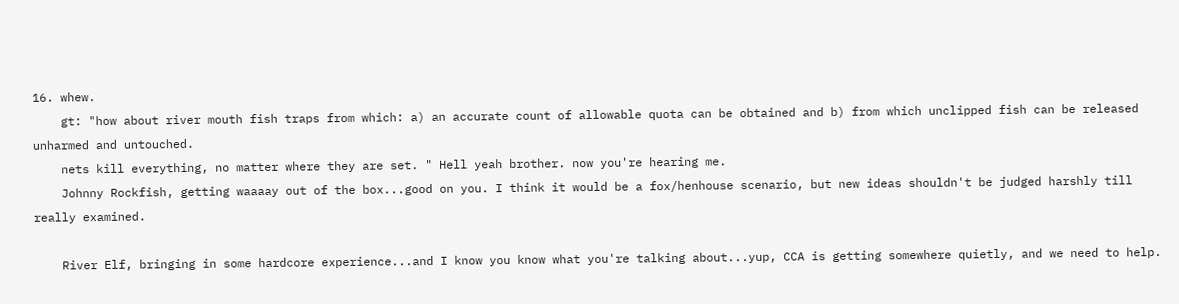16. whew.
    gt: "how about river mouth fish traps from which: a) an accurate count of allowable quota can be obtained and b) from which unclipped fish can be released unharmed and untouched.
    nets kill everything, no matter where they are set. " Hell yeah brother. now you're hearing me.
    Johnny Rockfish, getting waaaay out of the box...good on you. I think it would be a fox/henhouse scenario, but new ideas shouldn't be judged harshly till really examined.

    River Elf, bringing in some hardcore experience...and I know you know what you're talking about...yup, CCA is getting somewhere quietly, and we need to help.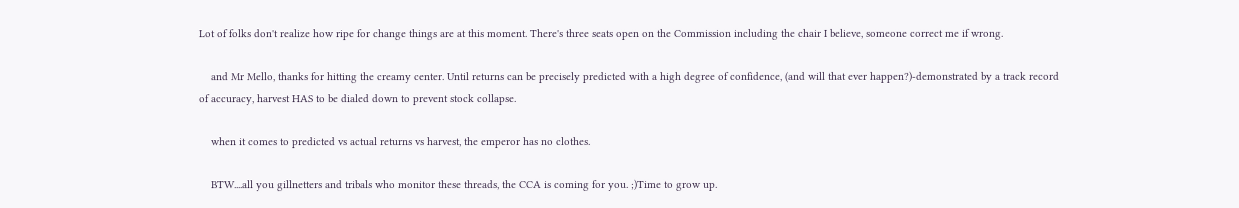Lot of folks don't realize how ripe for change things are at this moment. There's three seats open on the Commission including the chair I believe, someone correct me if wrong.

    and Mr Mello, thanks for hitting the creamy center. Until returns can be precisely predicted with a high degree of confidence, (and will that ever happen?)-demonstrated by a track record of accuracy, harvest HAS to be dialed down to prevent stock collapse.

    when it comes to predicted vs actual returns vs harvest, the emperor has no clothes.

    BTW....all you gillnetters and tribals who monitor these threads, the CCA is coming for you. ;)Time to grow up.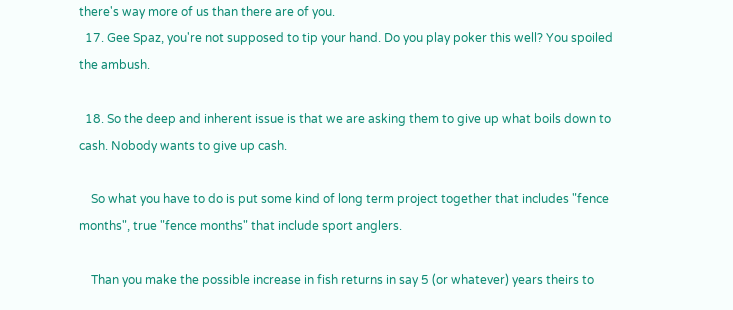there's way more of us than there are of you.
  17. Gee Spaz, you're not supposed to tip your hand. Do you play poker this well? You spoiled the ambush.

  18. So the deep and inherent issue is that we are asking them to give up what boils down to cash. Nobody wants to give up cash.

    So what you have to do is put some kind of long term project together that includes "fence months", true "fence months" that include sport anglers.

    Than you make the possible increase in fish returns in say 5 (or whatever) years theirs to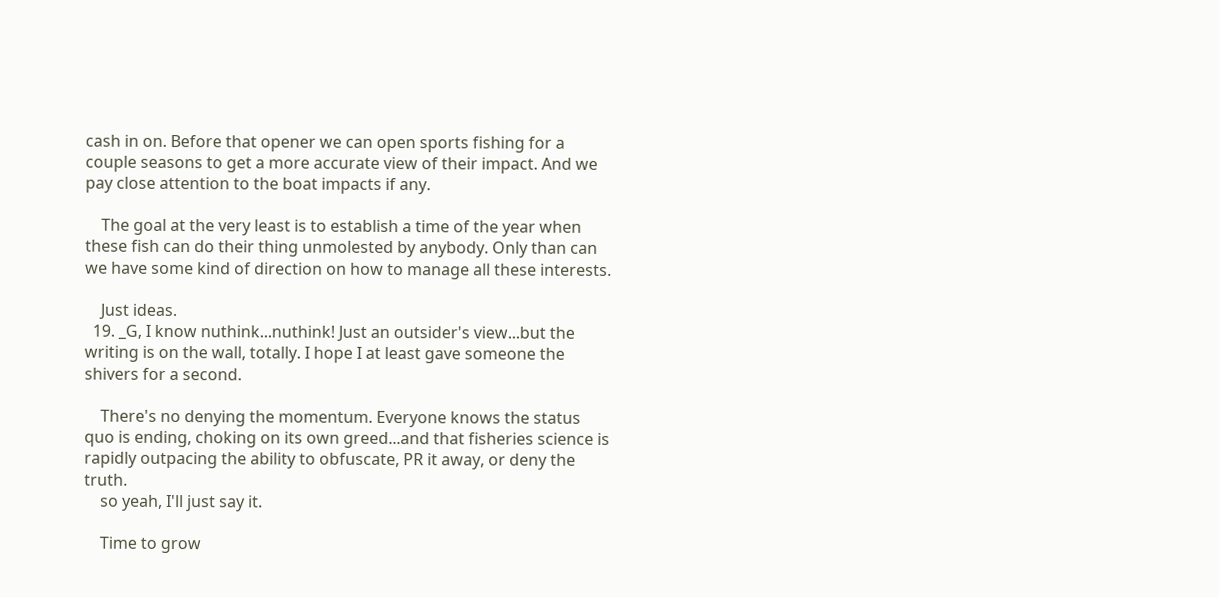cash in on. Before that opener we can open sports fishing for a couple seasons to get a more accurate view of their impact. And we pay close attention to the boat impacts if any.

    The goal at the very least is to establish a time of the year when these fish can do their thing unmolested by anybody. Only than can we have some kind of direction on how to manage all these interests.

    Just ideas.
  19. _G, I know nuthink...nuthink! Just an outsider's view...but the writing is on the wall, totally. I hope I at least gave someone the shivers for a second.

    There's no denying the momentum. Everyone knows the status quo is ending, choking on its own greed...and that fisheries science is rapidly outpacing the ability to obfuscate, PR it away, or deny the truth.
    so yeah, I'll just say it.

    Time to grow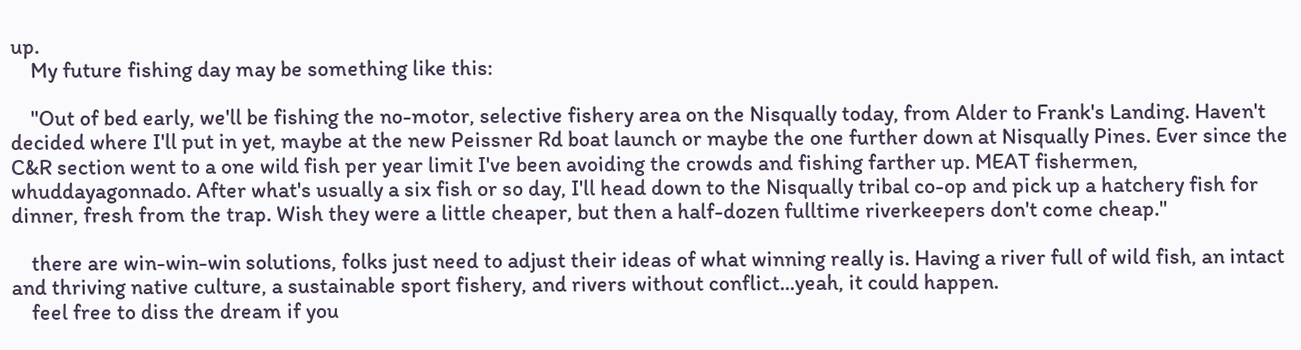up.
    My future fishing day may be something like this:

    "Out of bed early, we'll be fishing the no-motor, selective fishery area on the Nisqually today, from Alder to Frank's Landing. Haven't decided where I'll put in yet, maybe at the new Peissner Rd boat launch or maybe the one further down at Nisqually Pines. Ever since the C&R section went to a one wild fish per year limit I've been avoiding the crowds and fishing farther up. MEAT fishermen, whuddayagonnado. After what's usually a six fish or so day, I'll head down to the Nisqually tribal co-op and pick up a hatchery fish for dinner, fresh from the trap. Wish they were a little cheaper, but then a half-dozen fulltime riverkeepers don't come cheap."

    there are win-win-win solutions, folks just need to adjust their ideas of what winning really is. Having a river full of wild fish, an intact and thriving native culture, a sustainable sport fishery, and rivers without conflict...yeah, it could happen.
    feel free to diss the dream if you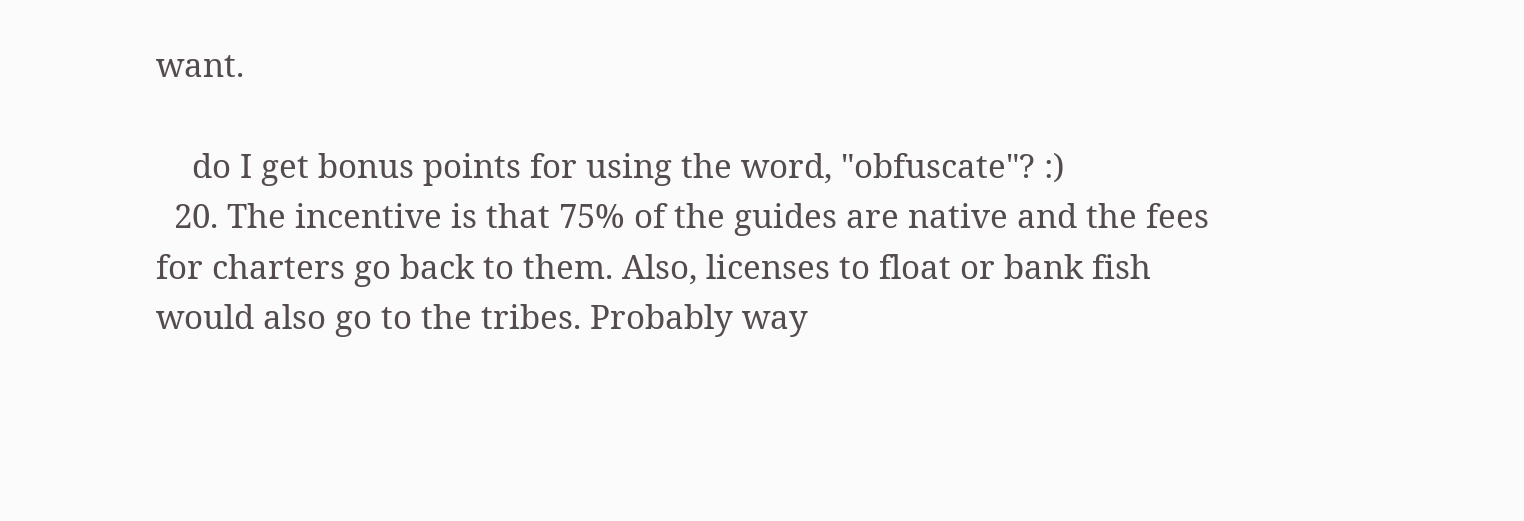want.

    do I get bonus points for using the word, "obfuscate"? :)
  20. The incentive is that 75% of the guides are native and the fees for charters go back to them. Also, licenses to float or bank fish would also go to the tribes. Probably way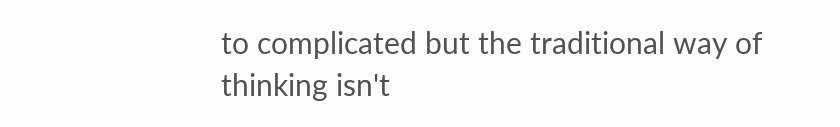to complicated but the traditional way of thinking isn't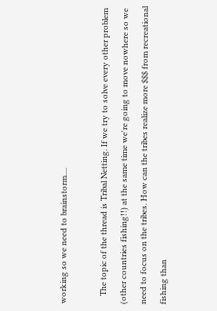working so we need to brainstorm....

    The topic of the thread is Tribal Netting. If we try to solve every other problem (other countries fishing!!) at the same time we're going to move nowhere so we need to focus on the tribes. How can the tribes realize more $$$ from recreational fishing than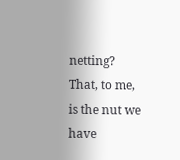netting? That, to me, is the nut we have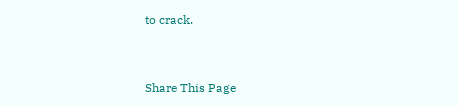to crack.


Share This Page